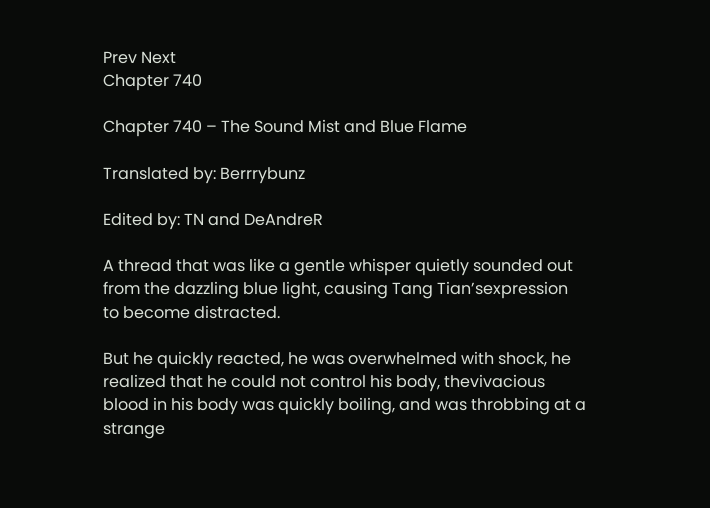Prev Next
Chapter 740

Chapter 740 – The Sound Mist and Blue Flame

Translated by: Berrrybunz

Edited by: TN and DeAndreR

A thread that was like a gentle whisper quietly sounded out from the dazzling blue light, causing Tang Tian’sexpression to become distracted.

But he quickly reacted, he was overwhelmed with shock, he realized that he could not control his body, thevivacious blood in his body was quickly boiling, and was throbbing at a strange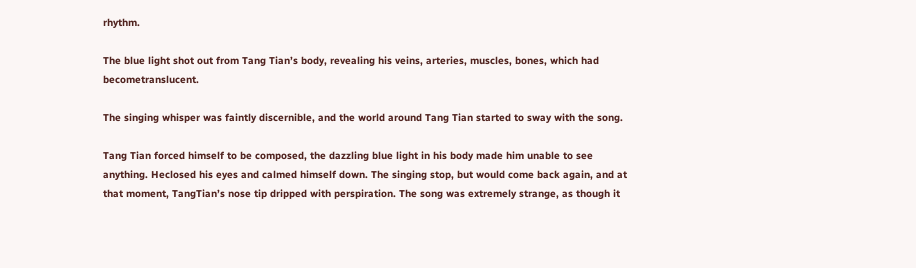rhythm.

The blue light shot out from Tang Tian’s body, revealing his veins, arteries, muscles, bones, which had becometranslucent.

The singing whisper was faintly discernible, and the world around Tang Tian started to sway with the song.

Tang Tian forced himself to be composed, the dazzling blue light in his body made him unable to see anything. Heclosed his eyes and calmed himself down. The singing stop, but would come back again, and at that moment, TangTian’s nose tip dripped with perspiration. The song was extremely strange, as though it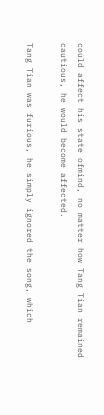could affect his state ofmind, no matter how Tang Tian remained cautious, he would become affected.

Tang Tian was furious, he simply ignored the song, which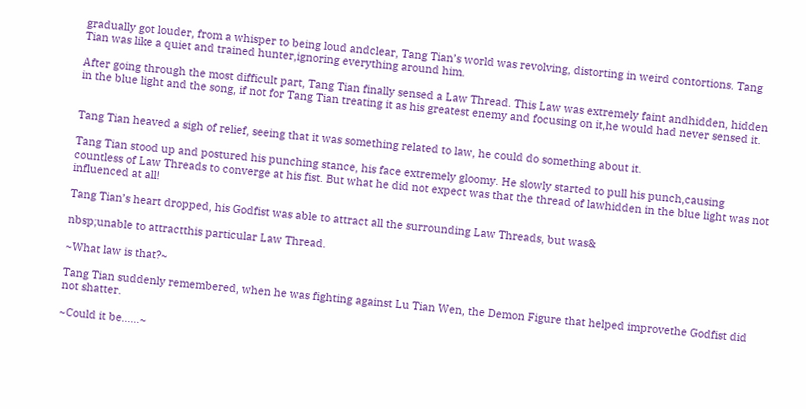gradually got louder, from a whisper to being loud andclear, Tang Tian’s world was revolving, distorting in weird contortions. Tang Tian was like a quiet and trained hunter,ignoring everything around him.

After going through the most difficult part, Tang Tian finally sensed a Law Thread. This Law was extremely faint andhidden, hidden in the blue light and the song, if not for Tang Tian treating it as his greatest enemy and focusing on it,he would had never sensed it.


Tang Tian heaved a sigh of relief, seeing that it was something related to law, he could do something about it.

Tang Tian stood up and postured his punching stance, his face extremely gloomy. He slowly started to pull his punch,causing countless of Law Threads to converge at his fist. But what he did not expect was that the thread of lawhidden in the blue light was not influenced at all!

Tang Tian’s heart dropped, his Godfist was able to attract all the surrounding Law Threads, but was&

nbsp;unable to attractthis particular Law Thread.

~What law is that?~

Tang Tian suddenly remembered, when he was fighting against Lu Tian Wen, the Demon Figure that helped improvethe Godfist did not shatter.

~Could it be……~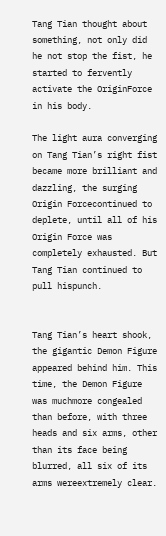Tang Tian thought about something, not only did he not stop the fist, he started to fervently activate the OriginForce in his body.

The light aura converging on Tang Tian’s right fist became more brilliant and dazzling, the surging Origin Forcecontinued to deplete, until all of his Origin Force was completely exhausted. But Tang Tian continued to pull hispunch.


Tang Tian’s heart shook, the gigantic Demon Figure appeared behind him. This time, the Demon Figure was muchmore congealed than before, with three heads and six arms, other than its face being blurred, all six of its arms wereextremely clear.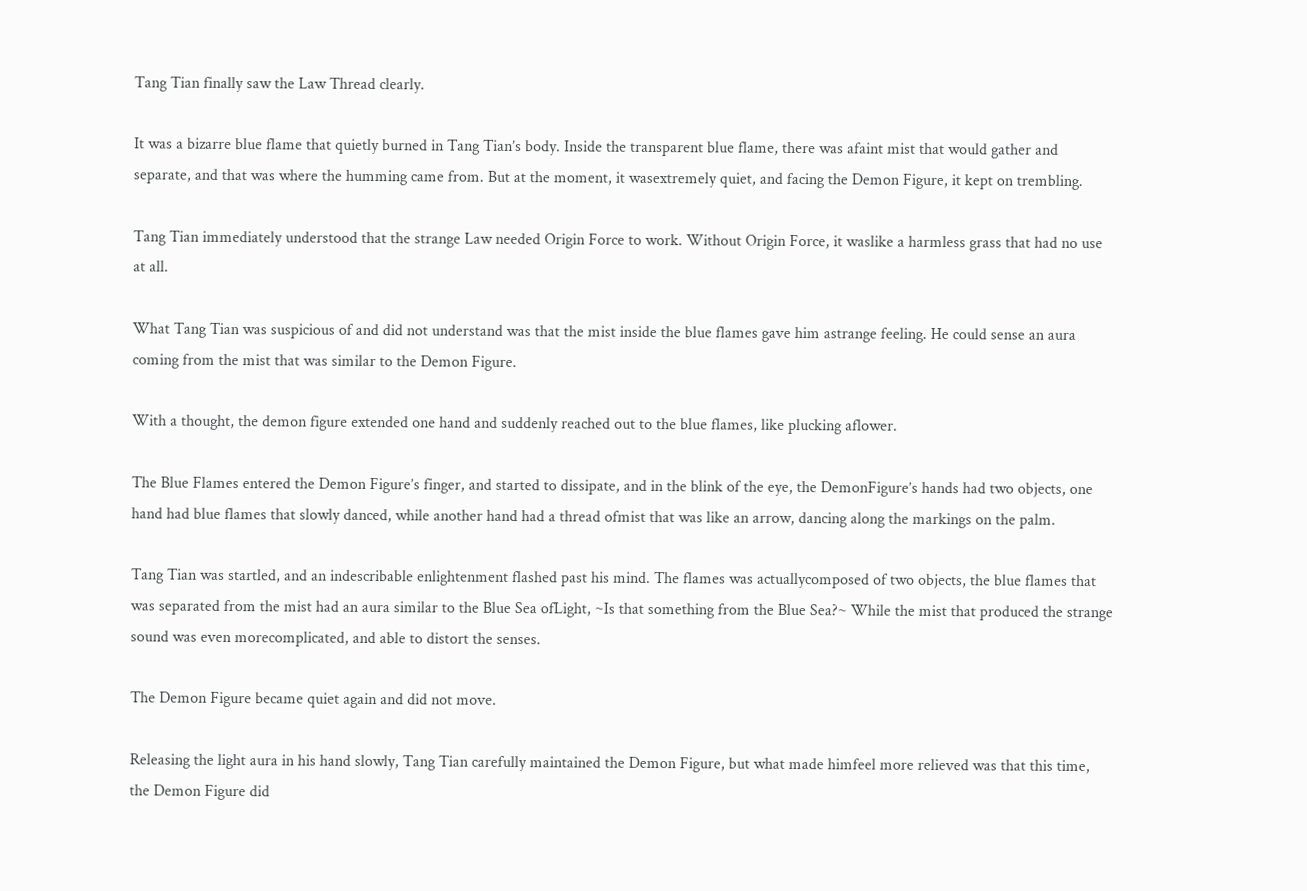Tang Tian finally saw the Law Thread clearly.

It was a bizarre blue flame that quietly burned in Tang Tian’s body. Inside the transparent blue flame, there was afaint mist that would gather and separate, and that was where the humming came from. But at the moment, it wasextremely quiet, and facing the Demon Figure, it kept on trembling.

Tang Tian immediately understood that the strange Law needed Origin Force to work. Without Origin Force, it waslike a harmless grass that had no use at all.

What Tang Tian was suspicious of and did not understand was that the mist inside the blue flames gave him astrange feeling. He could sense an aura coming from the mist that was similar to the Demon Figure.

With a thought, the demon figure extended one hand and suddenly reached out to the blue flames, like plucking aflower.

The Blue Flames entered the Demon Figure’s finger, and started to dissipate, and in the blink of the eye, the DemonFigure’s hands had two objects, one hand had blue flames that slowly danced, while another hand had a thread ofmist that was like an arrow, dancing along the markings on the palm.

Tang Tian was startled, and an indescribable enlightenment flashed past his mind. The flames was actuallycomposed of two objects, the blue flames that was separated from the mist had an aura similar to the Blue Sea ofLight, ~Is that something from the Blue Sea?~ While the mist that produced the strange sound was even morecomplicated, and able to distort the senses.

The Demon Figure became quiet again and did not move.

Releasing the light aura in his hand slowly, Tang Tian carefully maintained the Demon Figure, but what made himfeel more relieved was that this time, the Demon Figure did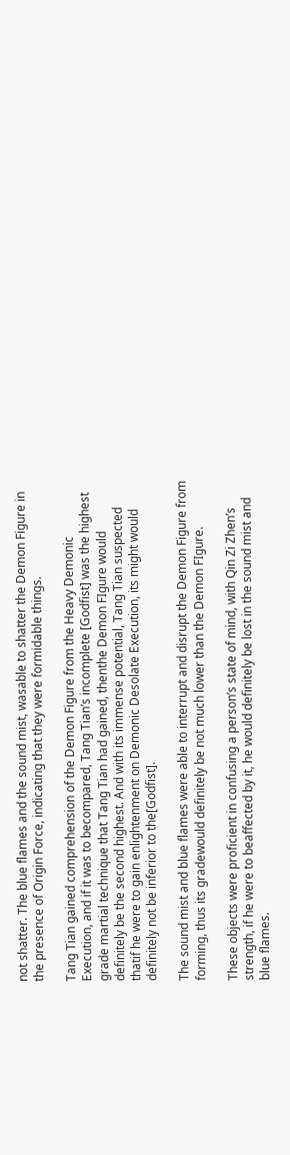not shatter. The blue flames and the sound mist, wasable to shatter the Demon Figure in the presence of Origin Force, indicating that they were formidable things.

Tang Tian gained comprehension of the Demon Figure from the Heavy Demonic Execution, and if it was to becompared, Tang Tian’s incomplete [Godfist] was the highest grade martial technique that Tang Tian had gained, thenthe Demon FIgure would definitely be the second highest. And with its immense potential, Tang Tian suspected thatif he were to gain enlightenment on Demonic Desolate Execution, its might would definitely not be inferior to the[Godfist].

The sound mist and blue flames were able to interrupt and disrupt the Demon Figure from forming, thus its gradewould definitely be not much lower than the Demon FIgure.

These objects were proficient in confusing a person’s state of mind, with Qin Zi Zhen’s strength, if he were to beaffected by it, he would definitely be lost in the sound mist and blue flames.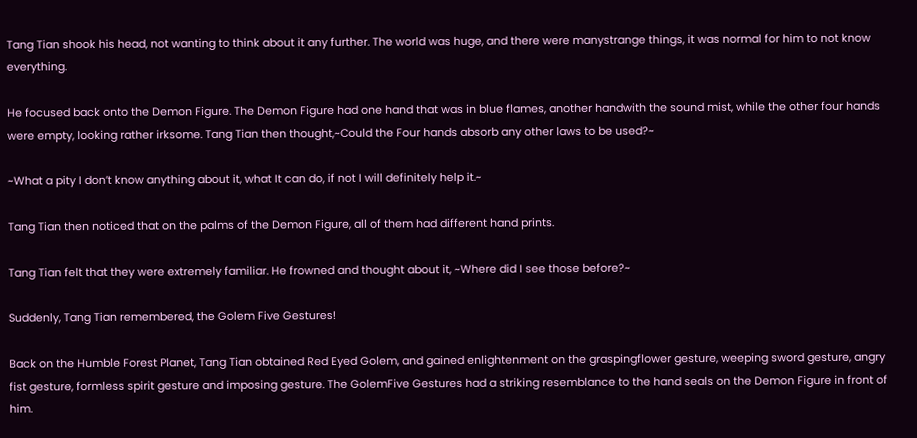Tang Tian shook his head, not wanting to think about it any further. The world was huge, and there were manystrange things, it was normal for him to not know everything.

He focused back onto the Demon Figure. The Demon Figure had one hand that was in blue flames, another handwith the sound mist, while the other four hands were empty, looking rather irksome. Tang Tian then thought,~Could the Four hands absorb any other laws to be used?~

~What a pity I don’t know anything about it, what It can do, if not I will definitely help it.~

Tang Tian then noticed that on the palms of the Demon Figure, all of them had different hand prints.

Tang Tian felt that they were extremely familiar. He frowned and thought about it, ~Where did I see those before?~

Suddenly, Tang Tian remembered, the Golem Five Gestures!

Back on the Humble Forest Planet, Tang Tian obtained Red Eyed Golem, and gained enlightenment on the graspingflower gesture, weeping sword gesture, angry fist gesture, formless spirit gesture and imposing gesture. The GolemFive Gestures had a striking resemblance to the hand seals on the Demon Figure in front of him.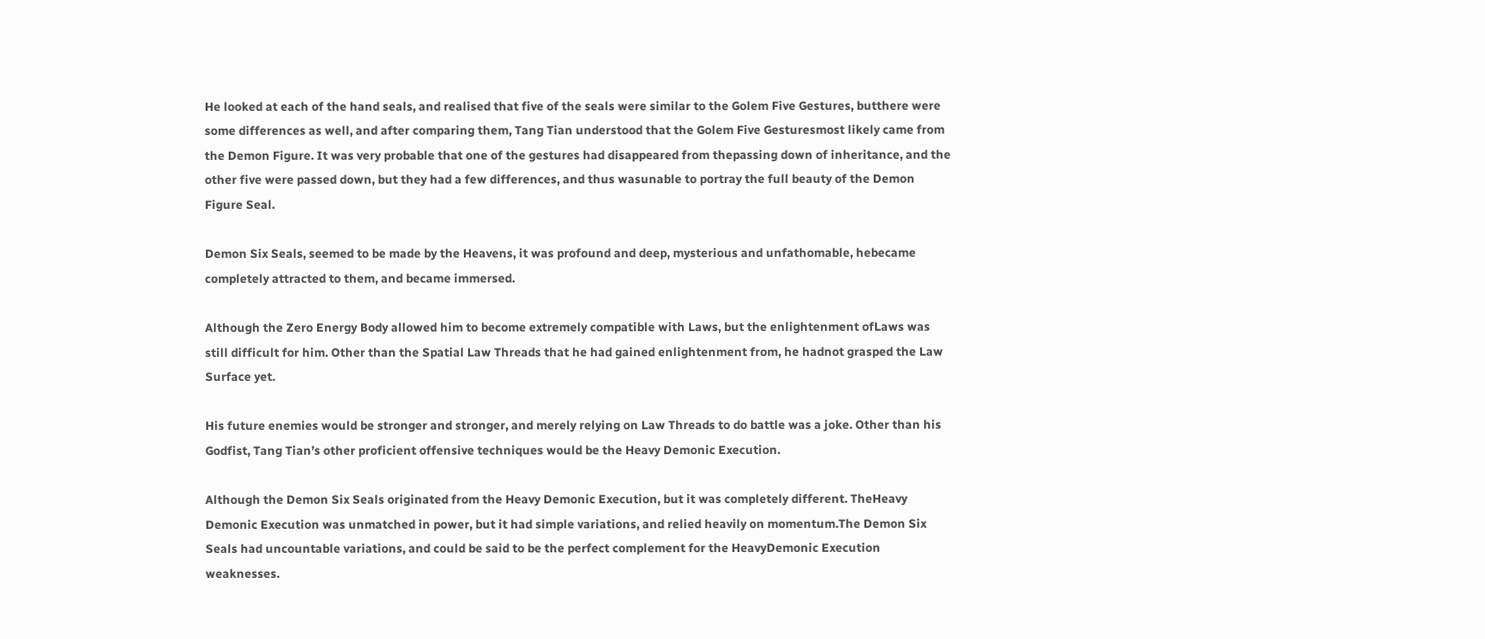He looked at each of the hand seals, and realised that five of the seals were similar to the Golem Five Gestures, butthere were some differences as well, and after comparing them, Tang Tian understood that the Golem Five Gesturesmost likely came from the Demon Figure. It was very probable that one of the gestures had disappeared from thepassing down of inheritance, and the other five were passed down, but they had a few differences, and thus wasunable to portray the full beauty of the Demon Figure Seal.

Demon Six Seals, seemed to be made by the Heavens, it was profound and deep, mysterious and unfathomable, hebecame completely attracted to them, and became immersed.

Although the Zero Energy Body allowed him to become extremely compatible with Laws, but the enlightenment ofLaws was still difficult for him. Other than the Spatial Law Threads that he had gained enlightenment from, he hadnot grasped the Law Surface yet.

His future enemies would be stronger and stronger, and merely relying on Law Threads to do battle was a joke. Other than his Godfist, Tang Tian’s other proficient offensive techniques would be the Heavy Demonic Execution.

Although the Demon Six Seals originated from the Heavy Demonic Execution, but it was completely different. TheHeavy Demonic Execution was unmatched in power, but it had simple variations, and relied heavily on momentum.The Demon Six Seals had uncountable variations, and could be said to be the perfect complement for the HeavyDemonic Execution weaknesses.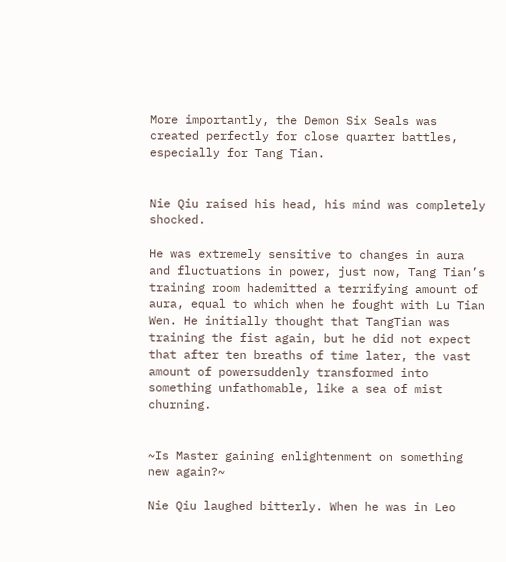More importantly, the Demon Six Seals was created perfectly for close quarter battles, especially for Tang Tian.


Nie Qiu raised his head, his mind was completely shocked.

He was extremely sensitive to changes in aura and fluctuations in power, just now, Tang Tian’s training room hademitted a terrifying amount of aura, equal to which when he fought with Lu Tian Wen. He initially thought that TangTian was training the fist again, but he did not expect that after ten breaths of time later, the vast amount of powersuddenly transformed into something unfathomable, like a sea of mist churning.


~Is Master gaining enlightenment on something new again?~

Nie Qiu laughed bitterly. When he was in Leo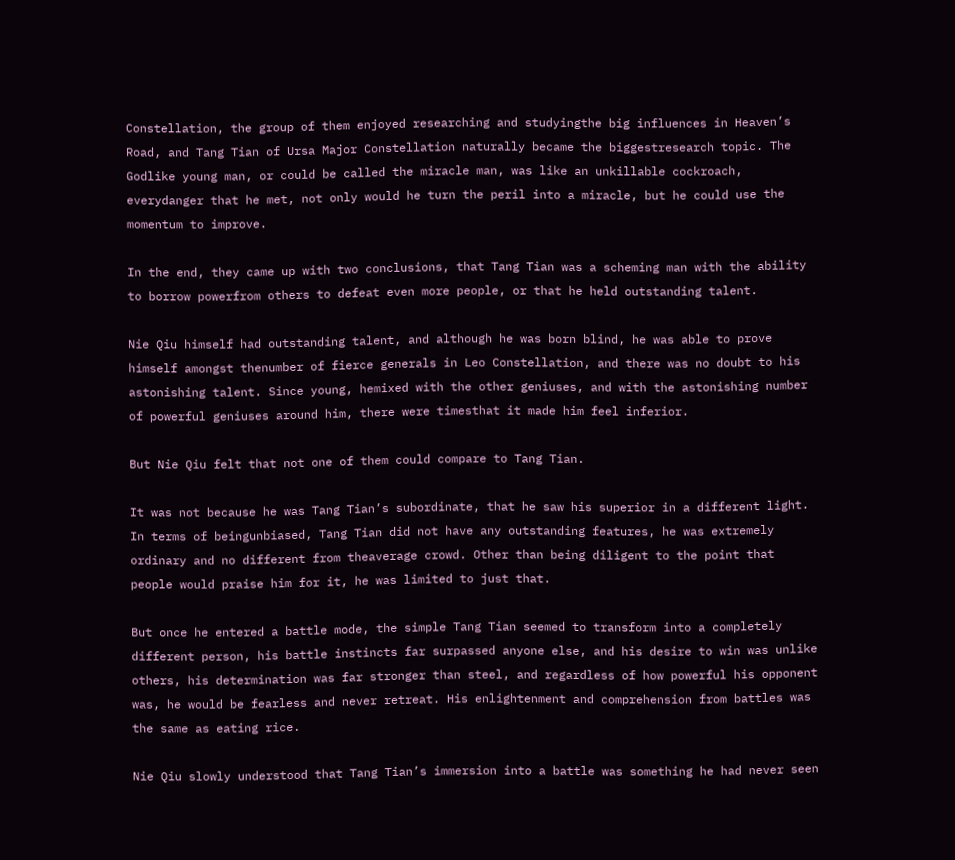Constellation, the group of them enjoyed researching and studyingthe big influences in Heaven’s Road, and Tang Tian of Ursa Major Constellation naturally became the biggestresearch topic. The Godlike young man, or could be called the miracle man, was like an unkillable cockroach, everydanger that he met, not only would he turn the peril into a miracle, but he could use the momentum to improve.

In the end, they came up with two conclusions, that Tang Tian was a scheming man with the ability to borrow powerfrom others to defeat even more people, or that he held outstanding talent.

Nie Qiu himself had outstanding talent, and although he was born blind, he was able to prove himself amongst thenumber of fierce generals in Leo Constellation, and there was no doubt to his astonishing talent. Since young, hemixed with the other geniuses, and with the astonishing number of powerful geniuses around him, there were timesthat it made him feel inferior.

But Nie Qiu felt that not one of them could compare to Tang Tian.

It was not because he was Tang Tian’s subordinate, that he saw his superior in a different light. In terms of beingunbiased, Tang Tian did not have any outstanding features, he was extremely ordinary and no different from theaverage crowd. Other than being diligent to the point that people would praise him for it, he was limited to just that.

But once he entered a battle mode, the simple Tang Tian seemed to transform into a completely different person, his battle instincts far surpassed anyone else, and his desire to win was unlike others, his determination was far stronger than steel, and regardless of how powerful his opponent was, he would be fearless and never retreat. His enlightenment and comprehension from battles was the same as eating rice.

Nie Qiu slowly understood that Tang Tian’s immersion into a battle was something he had never seen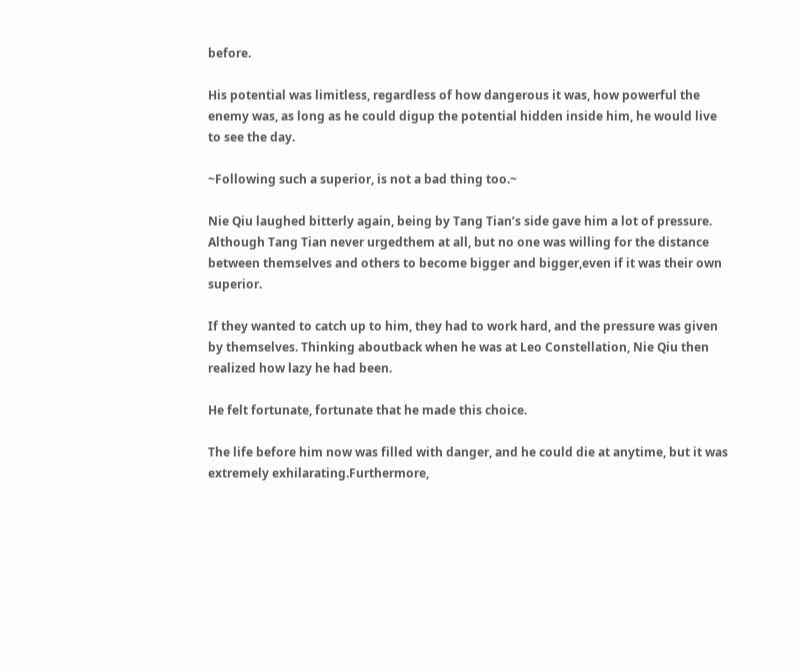before.

His potential was limitless, regardless of how dangerous it was, how powerful the enemy was, as long as he could digup the potential hidden inside him, he would live to see the day.

~Following such a superior, is not a bad thing too.~

Nie Qiu laughed bitterly again, being by Tang Tian’s side gave him a lot of pressure. Although Tang Tian never urgedthem at all, but no one was willing for the distance between themselves and others to become bigger and bigger,even if it was their own superior.

If they wanted to catch up to him, they had to work hard, and the pressure was given by themselves. Thinking aboutback when he was at Leo Constellation, Nie Qiu then realized how lazy he had been.

He felt fortunate, fortunate that he made this choice.

The life before him now was filled with danger, and he could die at anytime, but it was extremely exhilarating.Furthermore,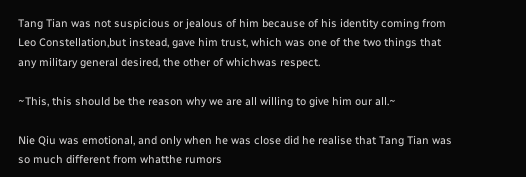Tang Tian was not suspicious or jealous of him because of his identity coming from Leo Constellation,but instead, gave him trust, which was one of the two things that any military general desired, the other of whichwas respect.

~This, this should be the reason why we are all willing to give him our all.~

Nie Qiu was emotional, and only when he was close did he realise that Tang Tian was so much different from whatthe rumors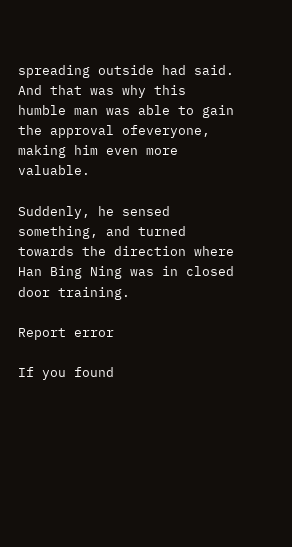spreading outside had said. And that was why this humble man was able to gain the approval ofeveryone, making him even more valuable.

Suddenly, he sensed something, and turned towards the direction where Han Bing Ning was in closed door training.

Report error

If you found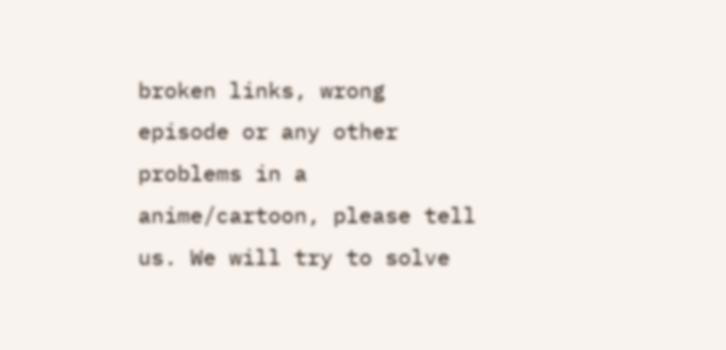broken links, wrong episode or any other problems in a anime/cartoon, please tell us. We will try to solve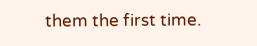them the first time.